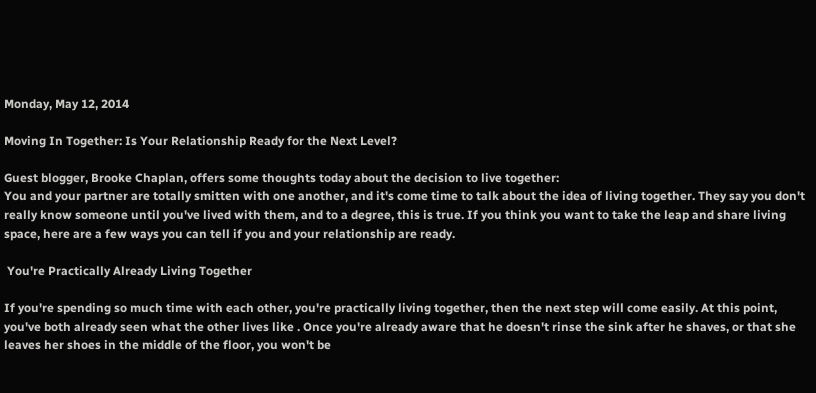Monday, May 12, 2014

Moving In Together: Is Your Relationship Ready for the Next Level?

Guest blogger, Brooke Chaplan, offers some thoughts today about the decision to live together:
You and your partner are totally smitten with one another, and it's come time to talk about the idea of living together. They say you don't really know someone until you've lived with them, and to a degree, this is true. If you think you want to take the leap and share living space, here are a few ways you can tell if you and your relationship are ready.

 You're Practically Already Living Together

If you're spending so much time with each other, you're practically living together, then the next step will come easily. At this point, you've both already seen what the other lives like . Once you're already aware that he doesn't rinse the sink after he shaves, or that she leaves her shoes in the middle of the floor, you won't be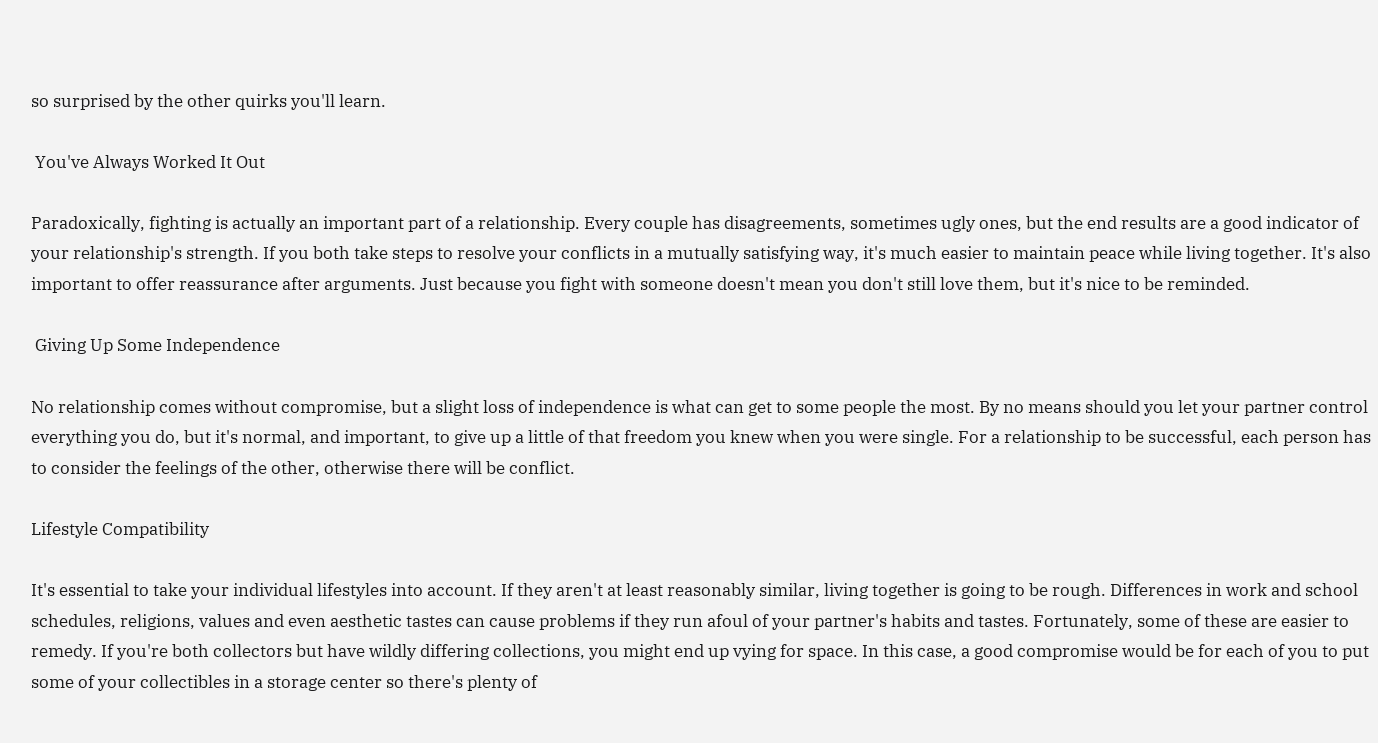so surprised by the other quirks you'll learn.

 You've Always Worked It Out

Paradoxically, fighting is actually an important part of a relationship. Every couple has disagreements, sometimes ugly ones, but the end results are a good indicator of your relationship's strength. If you both take steps to resolve your conflicts in a mutually satisfying way, it's much easier to maintain peace while living together. It's also important to offer reassurance after arguments. Just because you fight with someone doesn't mean you don't still love them, but it's nice to be reminded.

 Giving Up Some Independence

No relationship comes without compromise, but a slight loss of independence is what can get to some people the most. By no means should you let your partner control everything you do, but it's normal, and important, to give up a little of that freedom you knew when you were single. For a relationship to be successful, each person has to consider the feelings of the other, otherwise there will be conflict.

Lifestyle Compatibility

It's essential to take your individual lifestyles into account. If they aren't at least reasonably similar, living together is going to be rough. Differences in work and school schedules, religions, values and even aesthetic tastes can cause problems if they run afoul of your partner's habits and tastes. Fortunately, some of these are easier to remedy. If you're both collectors but have wildly differing collections, you might end up vying for space. In this case, a good compromise would be for each of you to put some of your collectibles in a storage center so there's plenty of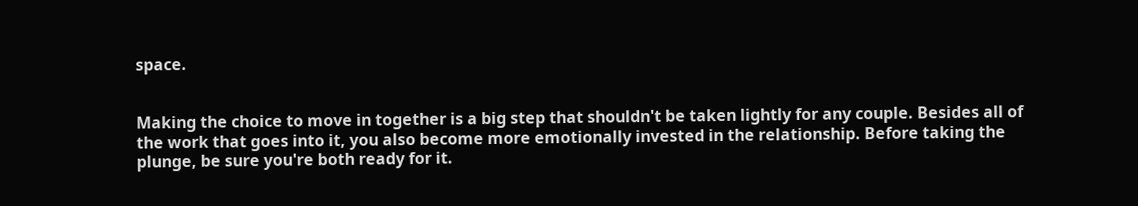space.


Making the choice to move in together is a big step that shouldn't be taken lightly for any couple. Besides all of the work that goes into it, you also become more emotionally invested in the relationship. Before taking the plunge, be sure you're both ready for it.